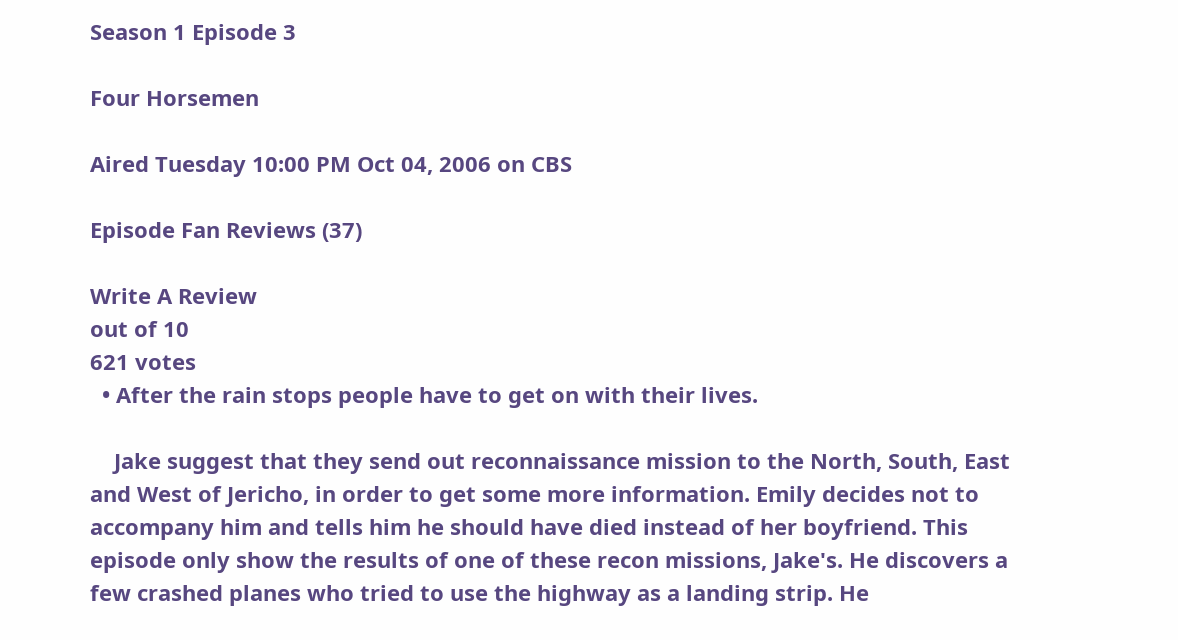Season 1 Episode 3

Four Horsemen

Aired Tuesday 10:00 PM Oct 04, 2006 on CBS

Episode Fan Reviews (37)

Write A Review
out of 10
621 votes
  • After the rain stops people have to get on with their lives.

    Jake suggest that they send out reconnaissance mission to the North, South, East and West of Jericho, in order to get some more information. Emily decides not to accompany him and tells him he should have died instead of her boyfriend. This episode only show the results of one of these recon missions, Jake's. He discovers a few crashed planes who tried to use the highway as a landing strip. He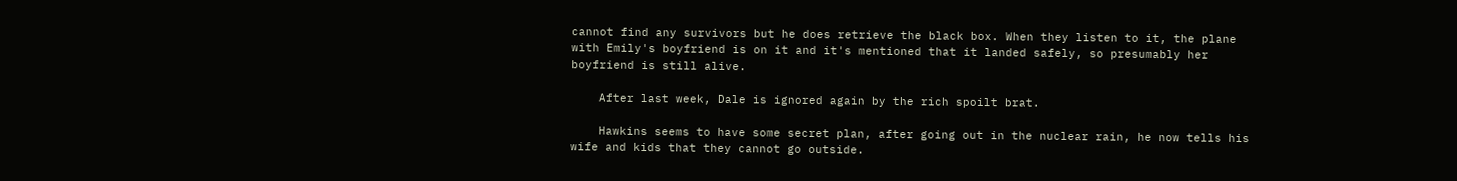cannot find any survivors but he does retrieve the black box. When they listen to it, the plane with Emily's boyfriend is on it and it's mentioned that it landed safely, so presumably her boyfriend is still alive.

    After last week, Dale is ignored again by the rich spoilt brat.

    Hawkins seems to have some secret plan, after going out in the nuclear rain, he now tells his wife and kids that they cannot go outside.